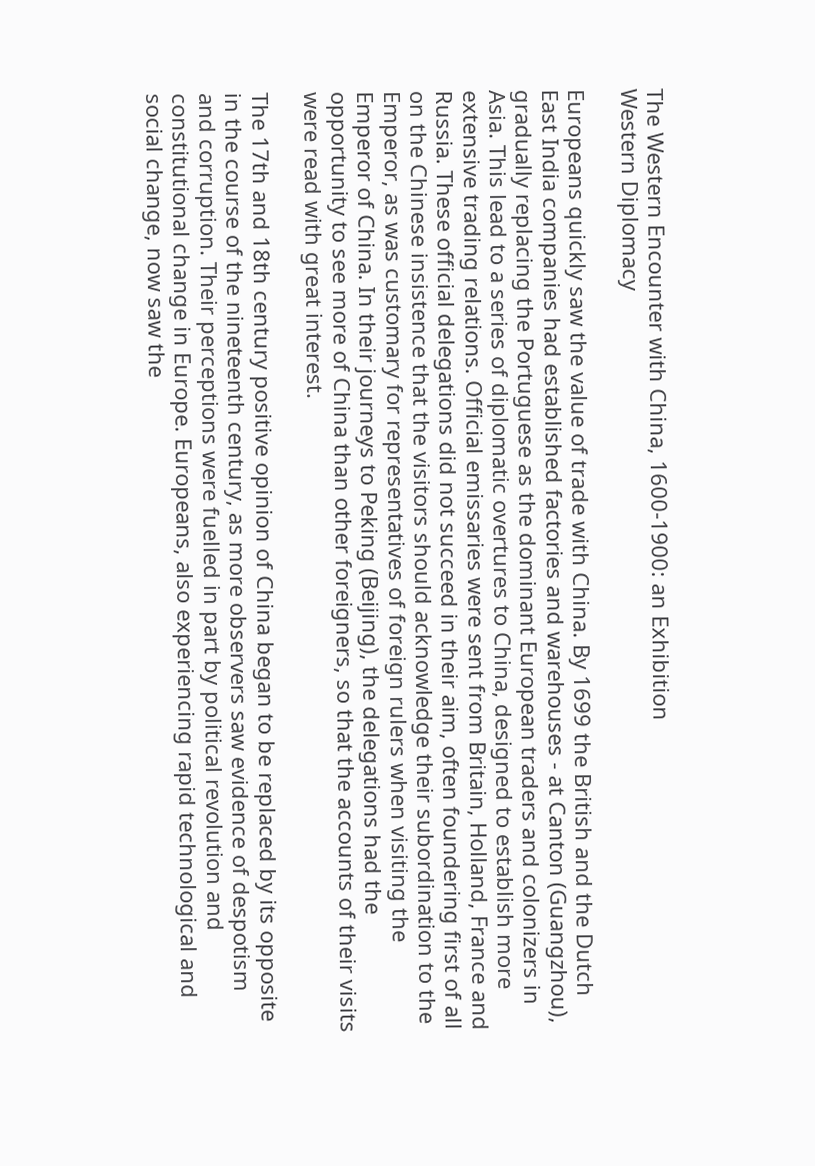The Western Encounter with China, 1600-1900: an Exhibition
Western Diplomacy

Europeans quickly saw the value of trade with China. By 1699 the British and the Dutch East India companies had established factories and warehouses - at Canton (Guangzhou), gradually replacing the Portuguese as the dominant European traders and colonizers in Asia. This lead to a series of diplomatic overtures to China, designed to establish more extensive trading relations. Official emissaries were sent from Britain, Holland, France and Russia. These official delegations did not succeed in their aim, often foundering first of all on the Chinese insistence that the visitors should acknowledge their subordination to the Emperor, as was customary for representatives of foreign rulers when visiting the Emperor of China. In their journeys to Peking (Beijing), the delegations had the opportunity to see more of China than other foreigners, so that the accounts of their visits were read with great interest.

The 17th and 18th century positive opinion of China began to be replaced by its opposite in the course of the nineteenth century, as more observers saw evidence of despotism and corruption. Their perceptions were fuelled in part by political revolution and constitutional change in Europe. Europeans, also experiencing rapid technological and social change, now saw the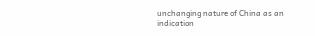unchanging nature of China as an indication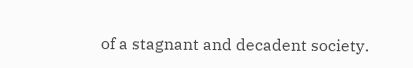of a stagnant and decadent society.